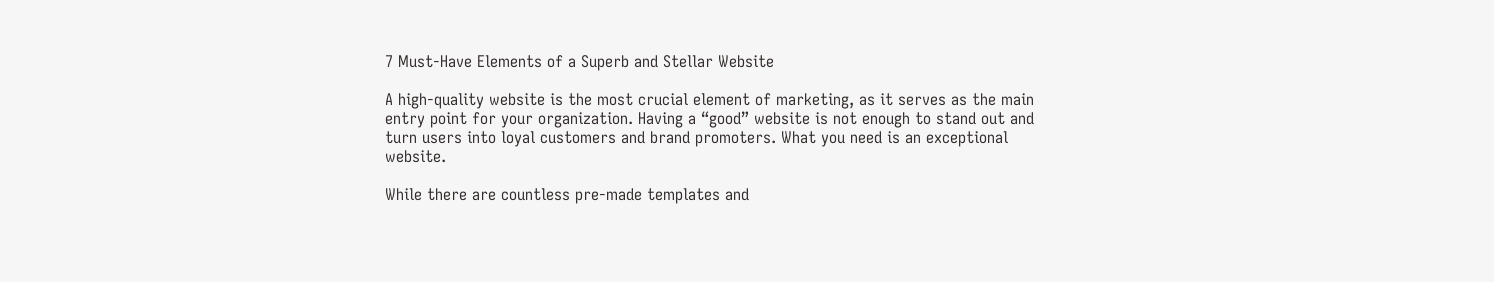7 Must-Have Elements of a Superb and Stellar Website

A high-quality website is the most crucial element of marketing, as it serves as the main entry point for your organization. Having a “good” website is not enough to stand out and turn users into loyal customers and brand promoters. What you need is an exceptional website.

While there are countless pre-made templates and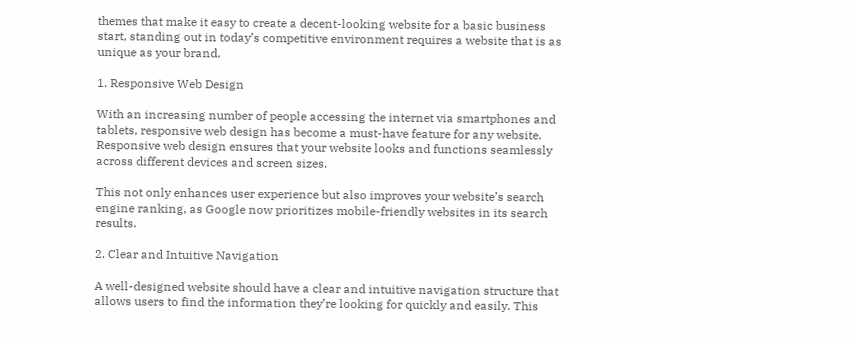themes that make it easy to create a decent-looking website for a basic business start, standing out in today’s competitive environment requires a website that is as unique as your brand.

1. Responsive Web Design

With an increasing number of people accessing the internet via smartphones and tablets, responsive web design has become a must-have feature for any website. Responsive web design ensures that your website looks and functions seamlessly across different devices and screen sizes.

This not only enhances user experience but also improves your website’s search engine ranking, as Google now prioritizes mobile-friendly websites in its search results.

2. Clear and Intuitive Navigation

A well-designed website should have a clear and intuitive navigation structure that allows users to find the information they’re looking for quickly and easily. This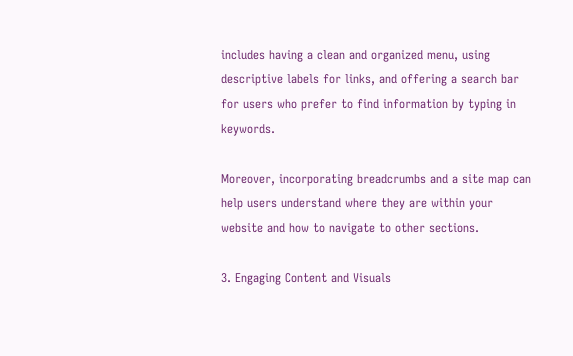includes having a clean and organized menu, using descriptive labels for links, and offering a search bar for users who prefer to find information by typing in keywords.

Moreover, incorporating breadcrumbs and a site map can help users understand where they are within your website and how to navigate to other sections.

3. Engaging Content and Visuals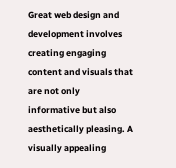Great web design and development involves creating engaging content and visuals that are not only informative but also aesthetically pleasing. A visually appealing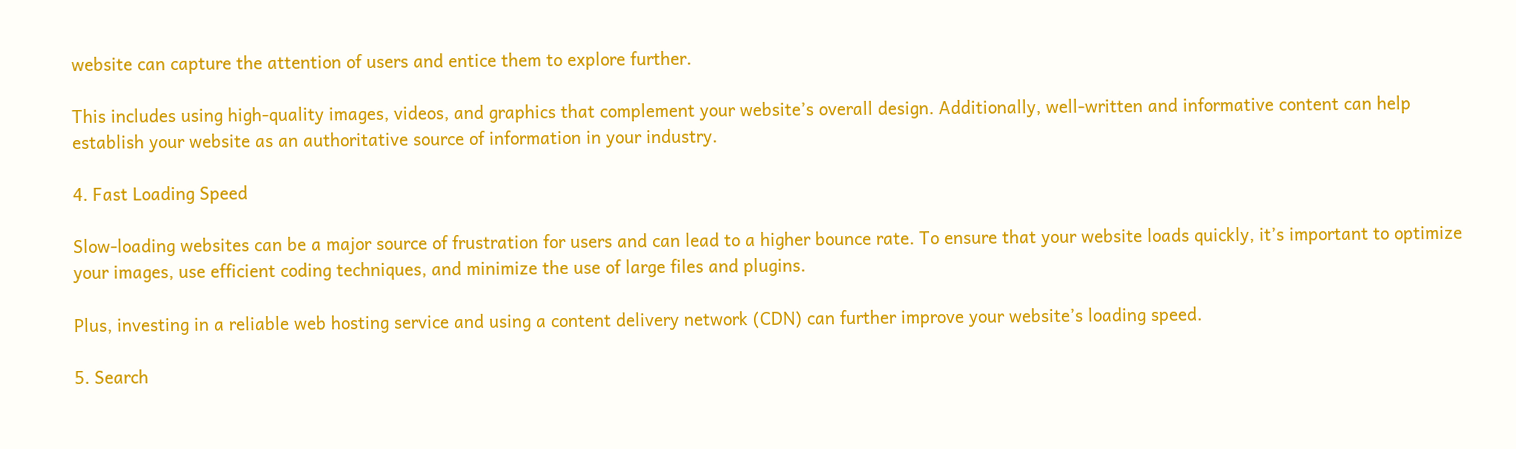website can capture the attention of users and entice them to explore further.

This includes using high-quality images, videos, and graphics that complement your website’s overall design. Additionally, well-written and informative content can help establish your website as an authoritative source of information in your industry.

4. Fast Loading Speed

Slow-loading websites can be a major source of frustration for users and can lead to a higher bounce rate. To ensure that your website loads quickly, it’s important to optimize your images, use efficient coding techniques, and minimize the use of large files and plugins.

Plus, investing in a reliable web hosting service and using a content delivery network (CDN) can further improve your website’s loading speed.

5. Search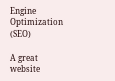Engine Optimization (SEO)

A great website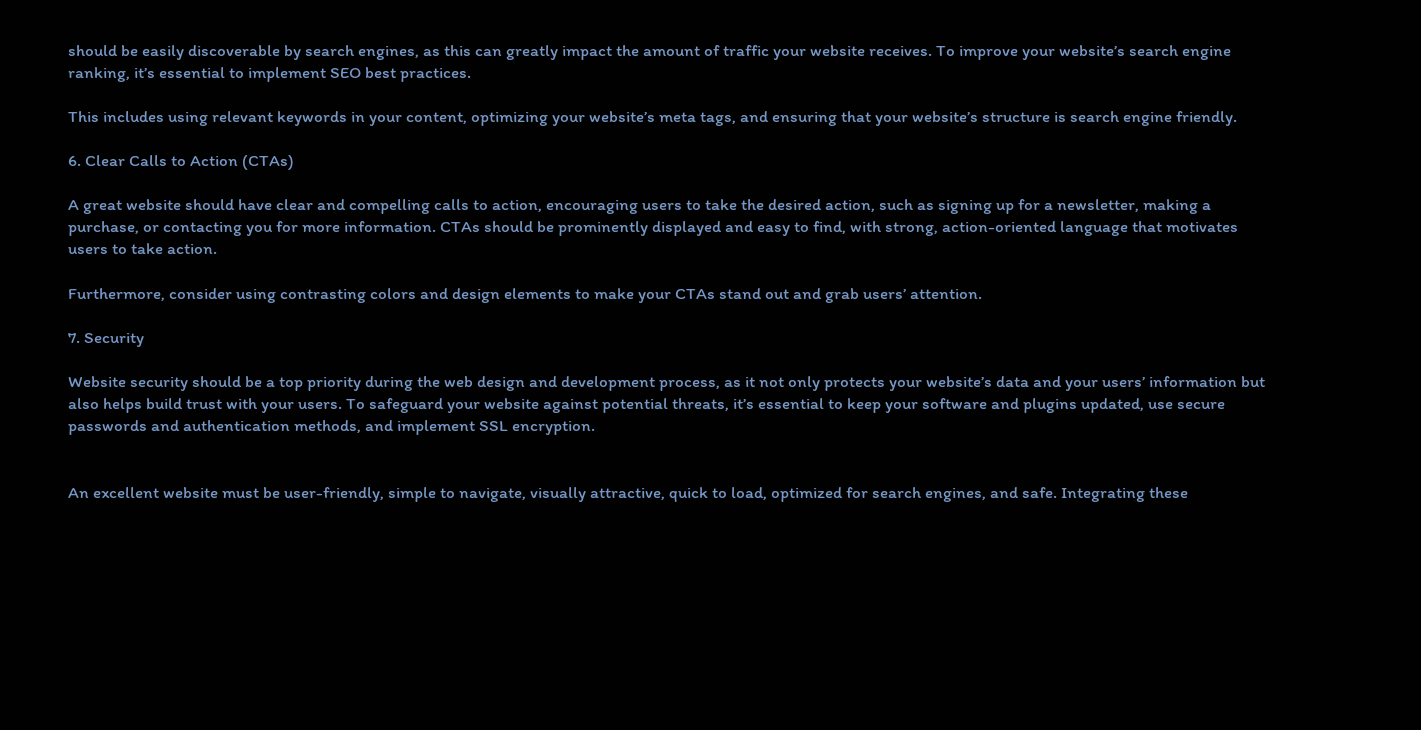should be easily discoverable by search engines, as this can greatly impact the amount of traffic your website receives. To improve your website’s search engine ranking, it’s essential to implement SEO best practices.

This includes using relevant keywords in your content, optimizing your website’s meta tags, and ensuring that your website’s structure is search engine friendly.

6. Clear Calls to Action (CTAs)

A great website should have clear and compelling calls to action, encouraging users to take the desired action, such as signing up for a newsletter, making a purchase, or contacting you for more information. CTAs should be prominently displayed and easy to find, with strong, action-oriented language that motivates users to take action.

Furthermore, consider using contrasting colors and design elements to make your CTAs stand out and grab users’ attention.

7. Security

Website security should be a top priority during the web design and development process, as it not only protects your website’s data and your users’ information but also helps build trust with your users. To safeguard your website against potential threats, it’s essential to keep your software and plugins updated, use secure passwords and authentication methods, and implement SSL encryption.


An excellent website must be user-friendly, simple to navigate, visually attractive, quick to load, optimized for search engines, and safe. Integrating these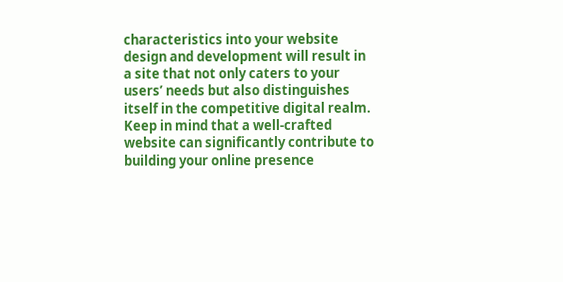characteristics into your website design and development will result in a site that not only caters to your users’ needs but also distinguishes itself in the competitive digital realm. Keep in mind that a well-crafted website can significantly contribute to building your online presence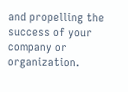and propelling the success of your company or organization.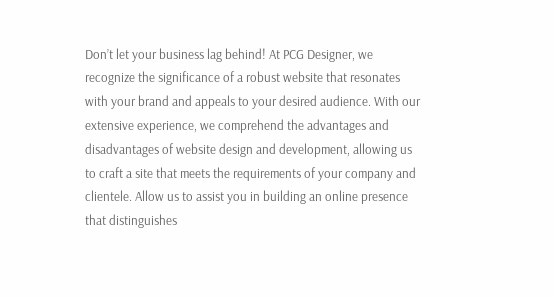Don’t let your business lag behind! At PCG Designer, we recognize the significance of a robust website that resonates with your brand and appeals to your desired audience. With our extensive experience, we comprehend the advantages and disadvantages of website design and development, allowing us to craft a site that meets the requirements of your company and clientele. Allow us to assist you in building an online presence that distinguishes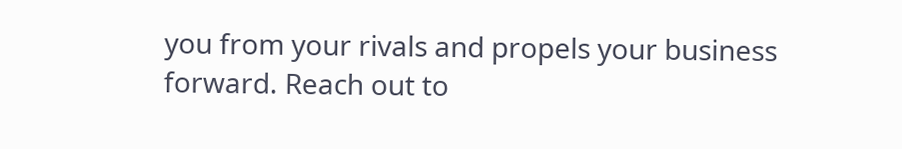you from your rivals and propels your business forward. Reach out to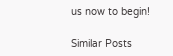us now to begin!

Similar Posts